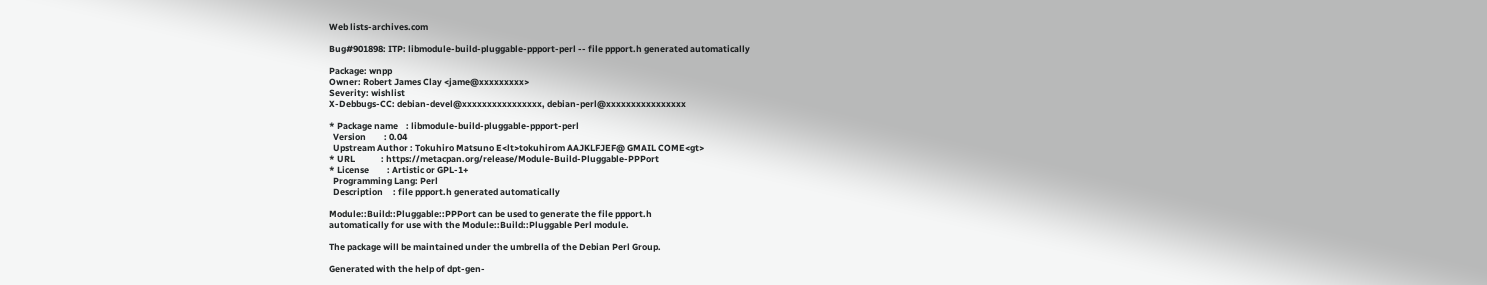Web lists-archives.com

Bug#901898: ITP: libmodule-build-pluggable-ppport-perl -- file ppport.h generated automatically

Package: wnpp
Owner: Robert James Clay <jame@xxxxxxxxx>
Severity: wishlist
X-Debbugs-CC: debian-devel@xxxxxxxxxxxxxxxx, debian-perl@xxxxxxxxxxxxxxxx

* Package name    : libmodule-build-pluggable-ppport-perl
  Version         : 0.04
  Upstream Author : Tokuhiro Matsuno E<lt>tokuhirom AAJKLFJEF@ GMAIL COME<gt>
* URL             : https://metacpan.org/release/Module-Build-Pluggable-PPPort
* License         : Artistic or GPL-1+
  Programming Lang: Perl
  Description     : file ppport.h generated automatically

Module::Build::Pluggable::PPPort can be used to generate the file ppport.h
automatically for use with the Module::Build::Pluggable Perl module.

The package will be maintained under the umbrella of the Debian Perl Group.

Generated with the help of dpt-gen-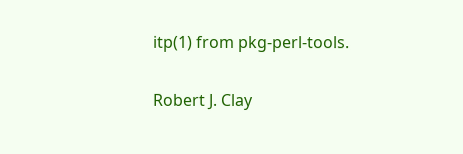itp(1) from pkg-perl-tools.

Robert J. Clay